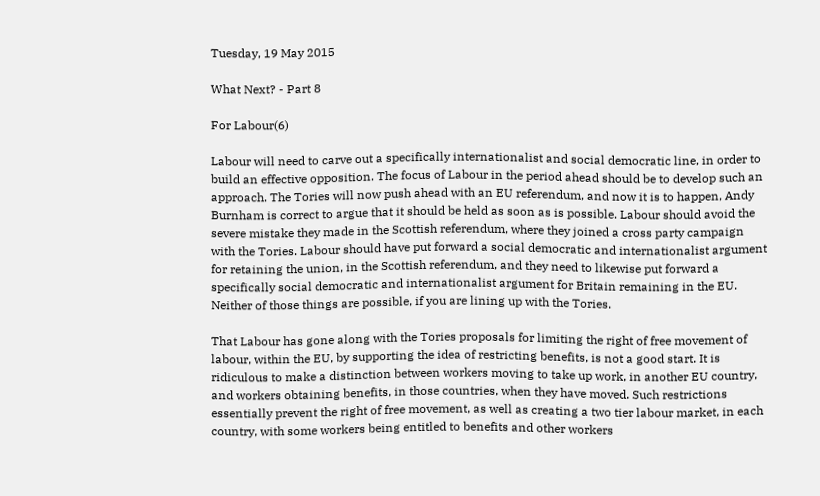Tuesday, 19 May 2015

What Next? - Part 8

For Labour(6)

Labour will need to carve out a specifically internationalist and social democratic line, in order to build an effective opposition. The focus of Labour in the period ahead should be to develop such an approach. The Tories will now push ahead with an EU referendum, and now it is to happen, Andy Burnham is correct to argue that it should be held as soon as is possible. Labour should avoid the severe mistake they made in the Scottish referendum, where they joined a cross party campaign with the Tories. Labour should have put forward a social democratic and internationalist argument for retaining the union, in the Scottish referendum, and they need to likewise put forward a specifically social democratic and internationalist argument for Britain remaining in the EU. Neither of those things are possible, if you are lining up with the Tories.

That Labour has gone along with the Tories proposals for limiting the right of free movement of labour, within the EU, by supporting the idea of restricting benefits, is not a good start. It is ridiculous to make a distinction between workers moving to take up work, in another EU country, and workers obtaining benefits, in those countries, when they have moved. Such restrictions essentially prevent the right of free movement, as well as creating a two tier labour market, in each country, with some workers being entitled to benefits and other workers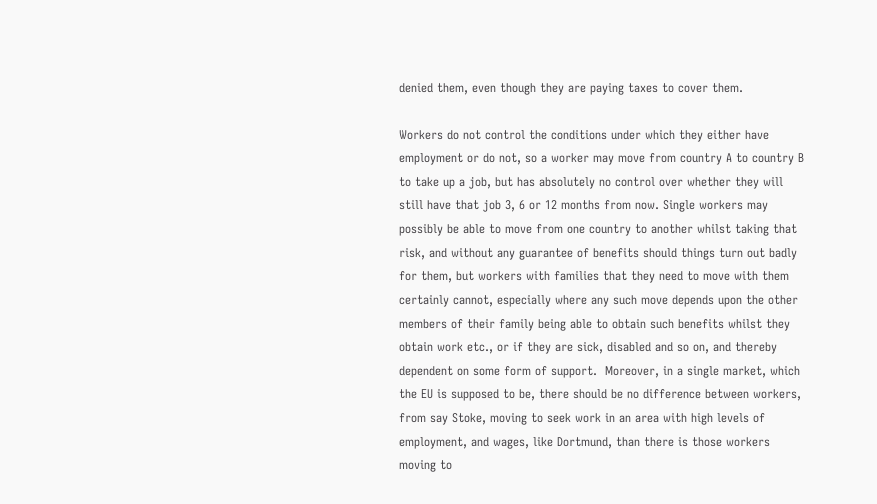denied them, even though they are paying taxes to cover them.

Workers do not control the conditions under which they either have employment or do not, so a worker may move from country A to country B to take up a job, but has absolutely no control over whether they will still have that job 3, 6 or 12 months from now. Single workers may possibly be able to move from one country to another whilst taking that risk, and without any guarantee of benefits should things turn out badly for them, but workers with families that they need to move with them certainly cannot, especially where any such move depends upon the other members of their family being able to obtain such benefits whilst they obtain work etc., or if they are sick, disabled and so on, and thereby dependent on some form of support.  Moreover, in a single market, which the EU is supposed to be, there should be no difference between workers, from say Stoke, moving to seek work in an area with high levels of employment, and wages, like Dortmund, than there is those workers moving to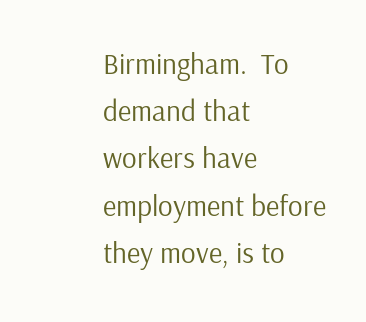Birmingham.  To demand that workers have employment before they move, is to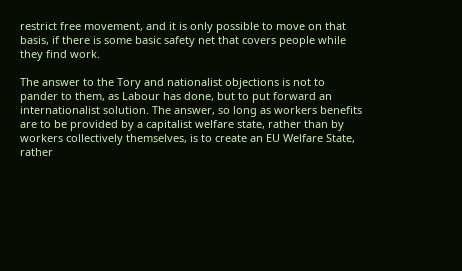restrict free movement, and it is only possible to move on that basis, if there is some basic safety net that covers people while they find work.

The answer to the Tory and nationalist objections is not to pander to them, as Labour has done, but to put forward an internationalist solution. The answer, so long as workers benefits are to be provided by a capitalist welfare state, rather than by workers collectively themselves, is to create an EU Welfare State, rather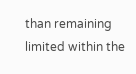than remaining limited within the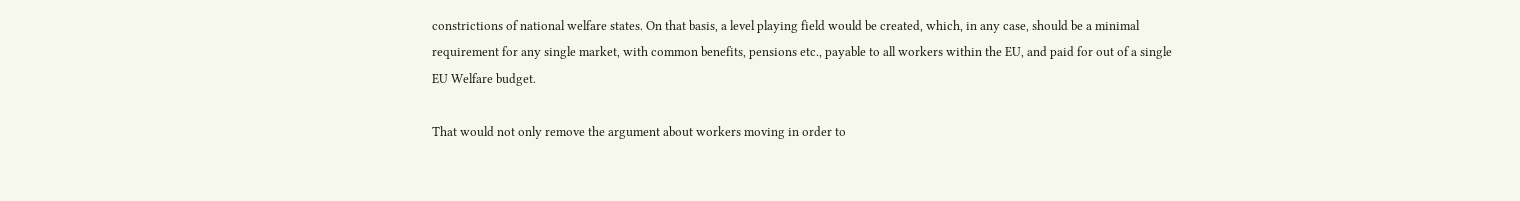constrictions of national welfare states. On that basis, a level playing field would be created, which, in any case, should be a minimal requirement for any single market, with common benefits, pensions etc., payable to all workers within the EU, and paid for out of a single EU Welfare budget.

That would not only remove the argument about workers moving in order to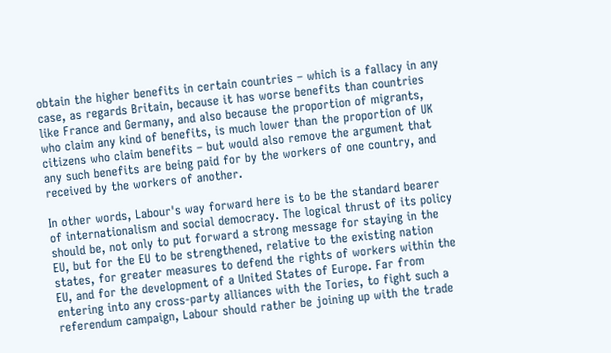obtain the higher benefits in certain countries – which is a fallacy in any case, as regards Britain, because it has worse benefits than countries like France and Germany, and also because the proportion of migrants, who claim any kind of benefits, is much lower than the proportion of UK citizens who claim benefits – but would also remove the argument that any such benefits are being paid for by the workers of one country, and received by the workers of another.

In other words, Labour's way forward here is to be the standard bearer of internationalism and social democracy. The logical thrust of its policy should be, not only to put forward a strong message for staying in the EU, but for the EU to be strengthened, relative to the existing nation states, for greater measures to defend the rights of workers within the EU, and for the development of a United States of Europe. Far from entering into any cross-party alliances with the Tories, to fight such a referendum campaign, Labour should rather be joining up with the trade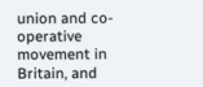union and co-operative movement in Britain, and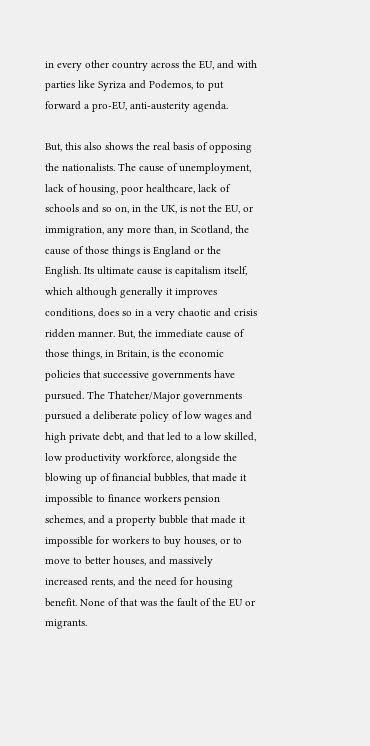in every other country across the EU, and with parties like Syriza and Podemos, to put forward a pro-EU, anti-austerity agenda.

But, this also shows the real basis of opposing the nationalists. The cause of unemployment, lack of housing, poor healthcare, lack of schools and so on, in the UK, is not the EU, or immigration, any more than, in Scotland, the cause of those things is England or the English. Its ultimate cause is capitalism itself, which although generally it improves conditions, does so in a very chaotic and crisis ridden manner. But, the immediate cause of those things, in Britain, is the economic policies that successive governments have pursued. The Thatcher/Major governments pursued a deliberate policy of low wages and high private debt, and that led to a low skilled, low productivity workforce, alongside the blowing up of financial bubbles, that made it impossible to finance workers pension schemes, and a property bubble that made it impossible for workers to buy houses, or to move to better houses, and massively increased rents, and the need for housing benefit. None of that was the fault of the EU or migrants.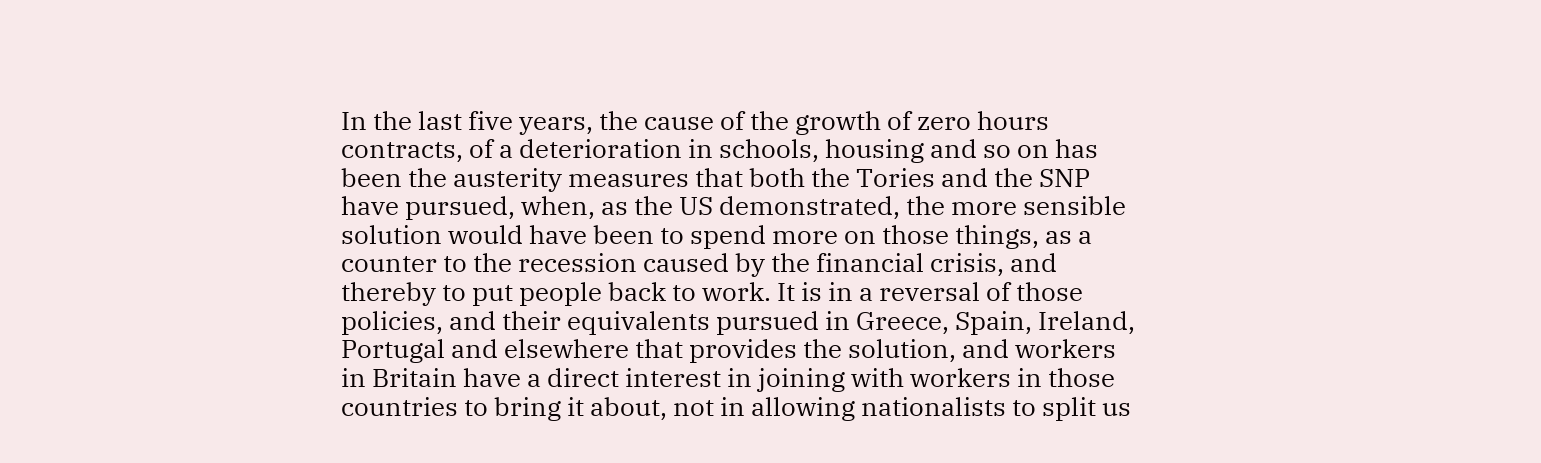In the last five years, the cause of the growth of zero hours contracts, of a deterioration in schools, housing and so on has been the austerity measures that both the Tories and the SNP have pursued, when, as the US demonstrated, the more sensible solution would have been to spend more on those things, as a counter to the recession caused by the financial crisis, and thereby to put people back to work. It is in a reversal of those policies, and their equivalents pursued in Greece, Spain, Ireland, Portugal and elsewhere that provides the solution, and workers in Britain have a direct interest in joining with workers in those countries to bring it about, not in allowing nationalists to split us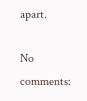apart.

No comments: